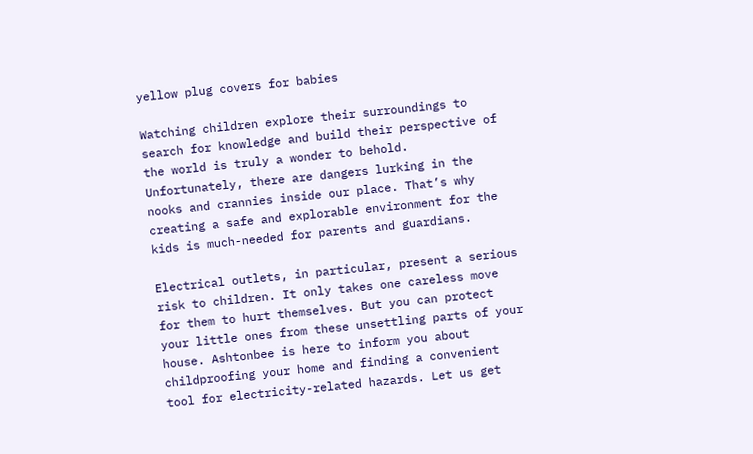yellow plug covers for babies

Watching children explore their surroundings to search for knowledge and build their perspective of the world is truly a wonder to behold. Unfortunately, there are dangers lurking in the nooks and crannies inside our place. That’s why creating a safe and explorable environment for the kids is much-needed for parents and guardians.

Electrical outlets, in particular, present a serious risk to children. It only takes one careless move for them to hurt themselves. But you can protect your little ones from these unsettling parts of your house. Ashtonbee is here to inform you about childproofing your home and finding a convenient tool for electricity-related hazards. Let us get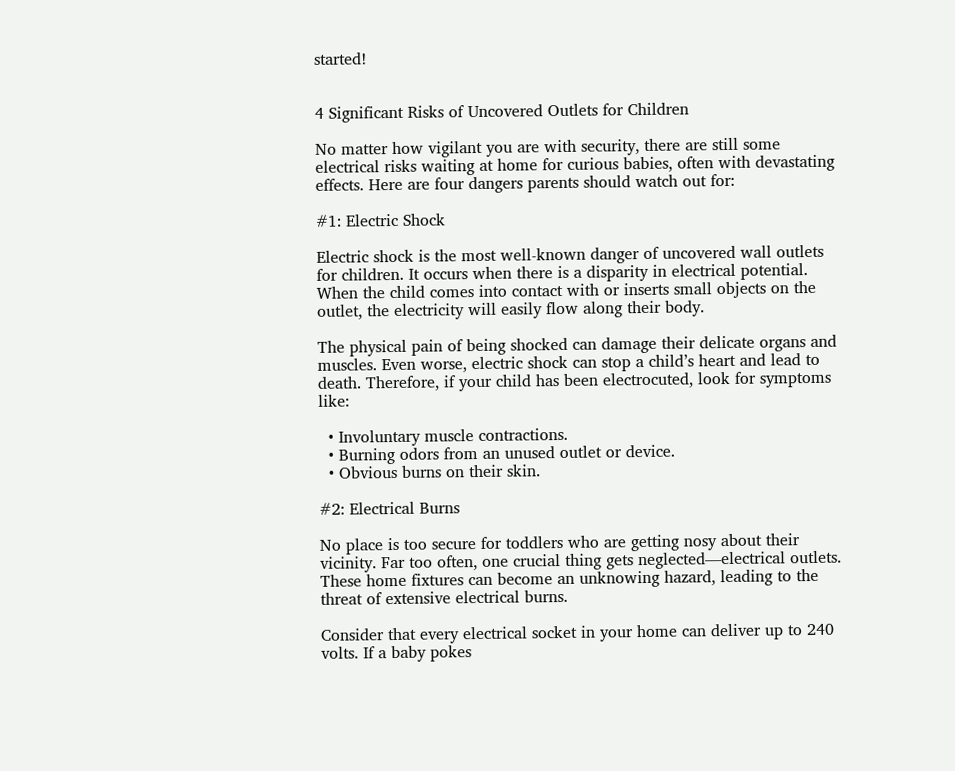started!


4 Significant Risks of Uncovered Outlets for Children

No matter how vigilant you are with security, there are still some electrical risks waiting at home for curious babies, often with devastating effects. Here are four dangers parents should watch out for:

#1: Electric Shock

Electric shock is the most well-known danger of uncovered wall outlets for children. It occurs when there is a disparity in electrical potential. When the child comes into contact with or inserts small objects on the outlet, the electricity will easily flow along their body.

The physical pain of being shocked can damage their delicate organs and muscles. Even worse, electric shock can stop a child’s heart and lead to death. Therefore, if your child has been electrocuted, look for symptoms like:

  • Involuntary muscle contractions.
  • Burning odors from an unused outlet or device.
  • Obvious burns on their skin.

#2: Electrical Burns

No place is too secure for toddlers who are getting nosy about their vicinity. Far too often, one crucial thing gets neglected—electrical outlets. These home fixtures can become an unknowing hazard, leading to the threat of extensive electrical burns.

Consider that every electrical socket in your home can deliver up to 240 volts. If a baby pokes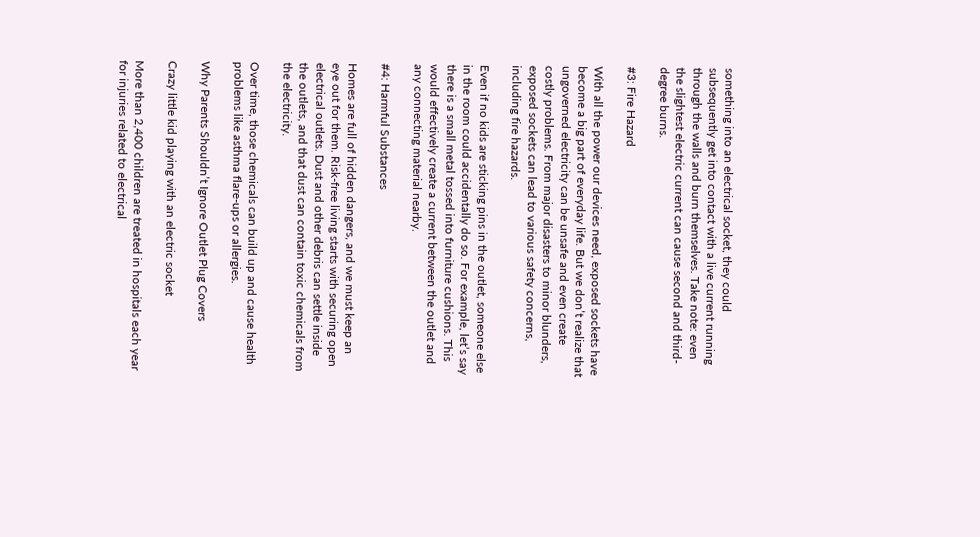something into an electrical socket, they could subsequently get into contact with a live current running through the walls and burn themselves. Take note: even the slightest electric current can cause second and third-degree burns.

#3: Fire Hazard

With all the power our devices need, exposed sockets have become a big part of everyday life. But we don’t realize that ungoverned electricity can be unsafe and even create costly problems. From major disasters to minor blunders, exposed sockets can lead to various safety concerns, including fire hazards.

Even if no kids are sticking pins in the outlet, someone else in the room could accidentally do so. For example, let’s say there is a small metal tossed into furniture cushions. This would effectively create a current between the outlet and any connecting material nearby.

#4: Harmful Substances

Homes are full of hidden dangers, and we must keep an eye out for them. Risk-free living starts with securing open electrical outlets. Dust and other debris can settle inside the outlets, and that dust can contain toxic chemicals from the electricity.

Over time, those chemicals can build up and cause health problems like asthma flare-ups or allergies.

Why Parents Shouldn’t Ignore Outlet Plug Covers

Crazy little kid playing with an electric socket

More than 2,400 children are treated in hospitals each year for injuries related to electrical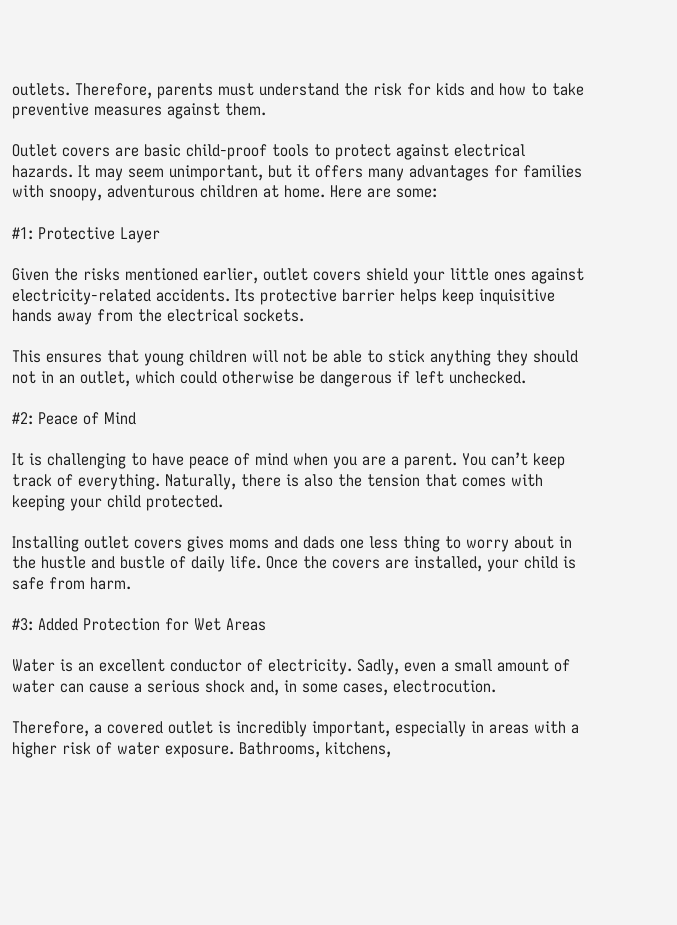outlets. Therefore, parents must understand the risk for kids and how to take preventive measures against them.

Outlet covers are basic child-proof tools to protect against electrical hazards. It may seem unimportant, but it offers many advantages for families with snoopy, adventurous children at home. Here are some:

#1: Protective Layer

Given the risks mentioned earlier, outlet covers shield your little ones against electricity-related accidents. Its protective barrier helps keep inquisitive hands away from the electrical sockets.

This ensures that young children will not be able to stick anything they should not in an outlet, which could otherwise be dangerous if left unchecked.

#2: Peace of Mind

It is challenging to have peace of mind when you are a parent. You can’t keep track of everything. Naturally, there is also the tension that comes with keeping your child protected.

Installing outlet covers gives moms and dads one less thing to worry about in the hustle and bustle of daily life. Once the covers are installed, your child is safe from harm.

#3: Added Protection for Wet Areas

Water is an excellent conductor of electricity. Sadly, even a small amount of water can cause a serious shock and, in some cases, electrocution.

Therefore, a covered outlet is incredibly important, especially in areas with a higher risk of water exposure. Bathrooms, kitchens,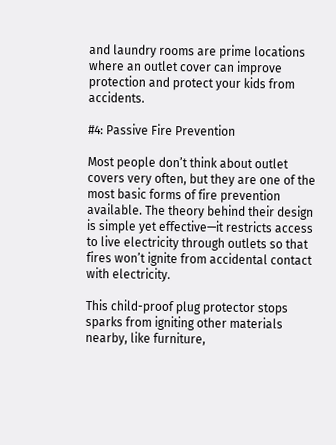and laundry rooms are prime locations where an outlet cover can improve protection and protect your kids from accidents.

#4: Passive Fire Prevention

Most people don’t think about outlet covers very often, but they are one of the most basic forms of fire prevention available. The theory behind their design is simple yet effective—it restricts access to live electricity through outlets so that fires won’t ignite from accidental contact with electricity.

This child-proof plug protector stops sparks from igniting other materials nearby, like furniture,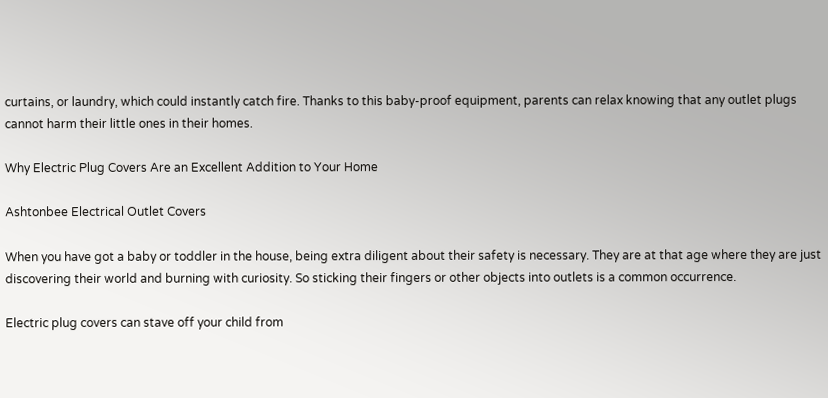curtains, or laundry, which could instantly catch fire. Thanks to this baby-proof equipment, parents can relax knowing that any outlet plugs cannot harm their little ones in their homes.

Why Electric Plug Covers Are an Excellent Addition to Your Home

Ashtonbee Electrical Outlet Covers

When you have got a baby or toddler in the house, being extra diligent about their safety is necessary. They are at that age where they are just discovering their world and burning with curiosity. So sticking their fingers or other objects into outlets is a common occurrence.

Electric plug covers can stave off your child from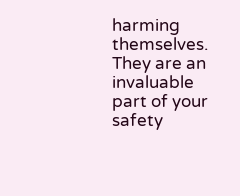harming themselves. They are an invaluable part of your safety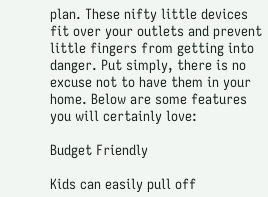plan. These nifty little devices fit over your outlets and prevent little fingers from getting into danger. Put simply, there is no excuse not to have them in your home. Below are some features you will certainly love:

Budget Friendly

Kids can easily pull off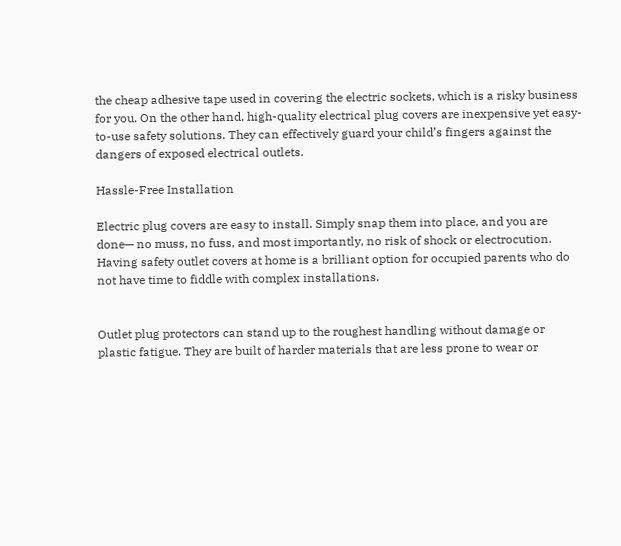the cheap adhesive tape used in covering the electric sockets, which is a risky business for you. On the other hand, high-quality electrical plug covers are inexpensive yet easy-to-use safety solutions. They can effectively guard your child’s fingers against the dangers of exposed electrical outlets.

Hassle-Free Installation

Electric plug covers are easy to install. Simply snap them into place, and you are done— no muss, no fuss, and most importantly, no risk of shock or electrocution. Having safety outlet covers at home is a brilliant option for occupied parents who do not have time to fiddle with complex installations.


Outlet plug protectors can stand up to the roughest handling without damage or plastic fatigue. They are built of harder materials that are less prone to wear or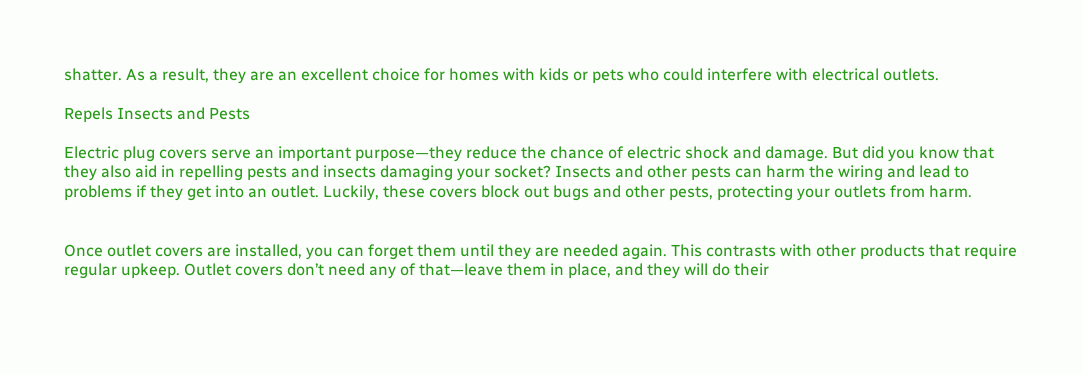shatter. As a result, they are an excellent choice for homes with kids or pets who could interfere with electrical outlets.

Repels Insects and Pests

Electric plug covers serve an important purpose—they reduce the chance of electric shock and damage. But did you know that they also aid in repelling pests and insects damaging your socket? Insects and other pests can harm the wiring and lead to problems if they get into an outlet. Luckily, these covers block out bugs and other pests, protecting your outlets from harm.


Once outlet covers are installed, you can forget them until they are needed again. This contrasts with other products that require regular upkeep. Outlet covers don’t need any of that—leave them in place, and they will do their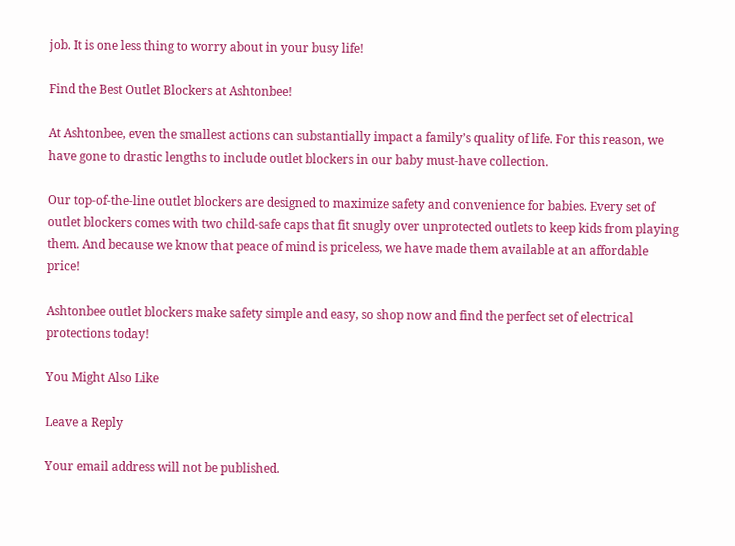job. It is one less thing to worry about in your busy life!

Find the Best Outlet Blockers at Ashtonbee!

At Ashtonbee, even the smallest actions can substantially impact a family’s quality of life. For this reason, we have gone to drastic lengths to include outlet blockers in our baby must-have collection.

Our top-of-the-line outlet blockers are designed to maximize safety and convenience for babies. Every set of outlet blockers comes with two child-safe caps that fit snugly over unprotected outlets to keep kids from playing them. And because we know that peace of mind is priceless, we have made them available at an affordable price!

Ashtonbee outlet blockers make safety simple and easy, so shop now and find the perfect set of electrical protections today!

You Might Also Like

Leave a Reply

Your email address will not be published.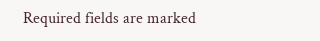Required fields are marked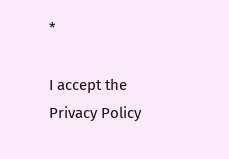*

I accept the Privacy Policy